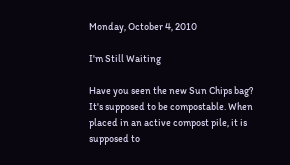Monday, October 4, 2010

I'm Still Waiting

Have you seen the new Sun Chips bag? It's supposed to be compostable. When placed in an active compost pile, it is supposed to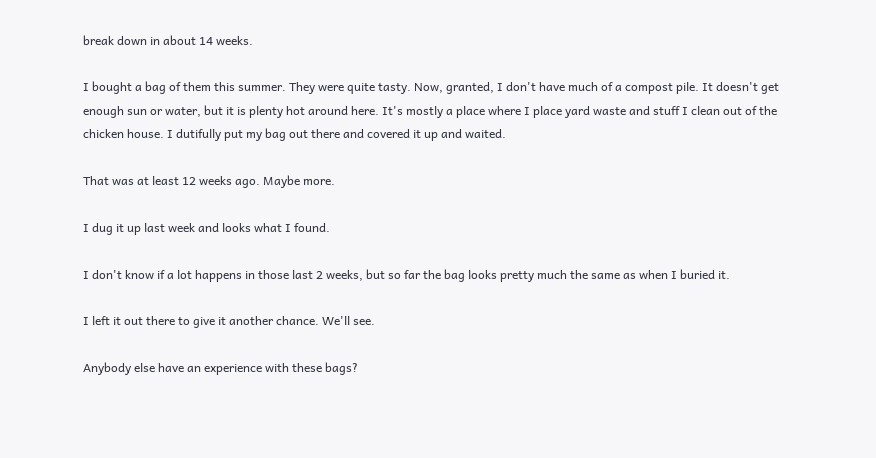break down in about 14 weeks.

I bought a bag of them this summer. They were quite tasty. Now, granted, I don't have much of a compost pile. It doesn't get enough sun or water, but it is plenty hot around here. It's mostly a place where I place yard waste and stuff I clean out of the chicken house. I dutifully put my bag out there and covered it up and waited.

That was at least 12 weeks ago. Maybe more.

I dug it up last week and looks what I found.

I don't know if a lot happens in those last 2 weeks, but so far the bag looks pretty much the same as when I buried it.

I left it out there to give it another chance. We'll see.

Anybody else have an experience with these bags?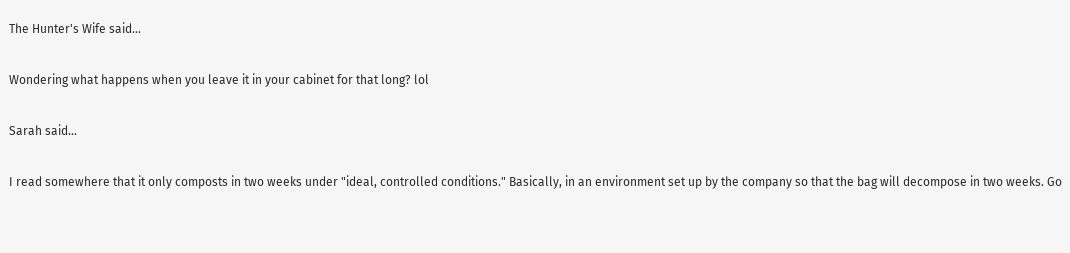The Hunter's Wife said...

Wondering what happens when you leave it in your cabinet for that long? lol

Sarah said...

I read somewhere that it only composts in two weeks under "ideal, controlled conditions." Basically, in an environment set up by the company so that the bag will decompose in two weeks. Go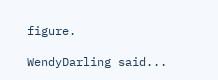figure.

WendyDarling said...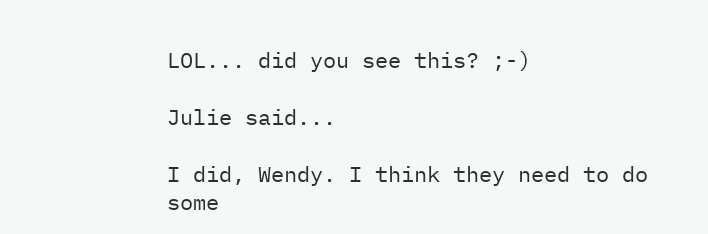LOL... did you see this? ;-)

Julie said...

I did, Wendy. I think they need to do some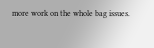more work on the whole bag issues.